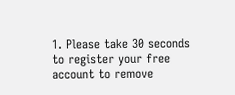1. Please take 30 seconds to register your free account to remove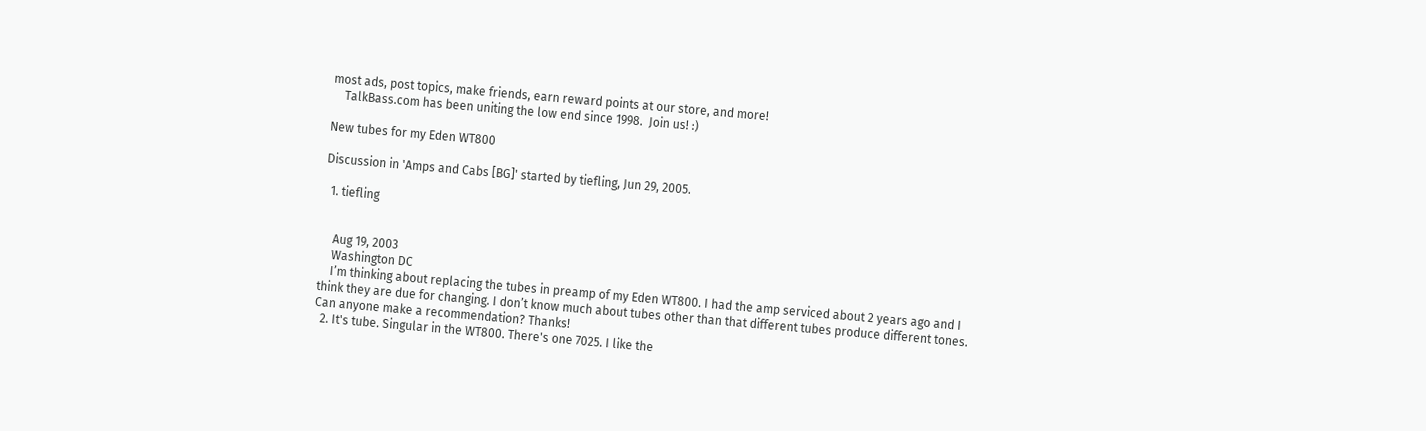most ads, post topics, make friends, earn reward points at our store, and more!
    TalkBass.com has been uniting the low end since 1998.  Join us! :)

New tubes for my Eden WT800

Discussion in 'Amps and Cabs [BG]' started by tiefling, Jun 29, 2005.

  1. tiefling


    Aug 19, 2003
    Washington DC
    I’m thinking about replacing the tubes in preamp of my Eden WT800. I had the amp serviced about 2 years ago and I think they are due for changing. I don’t know much about tubes other than that different tubes produce different tones. Can anyone make a recommendation? Thanks!
  2. It's tube. Singular in the WT800. There's one 7025. I like the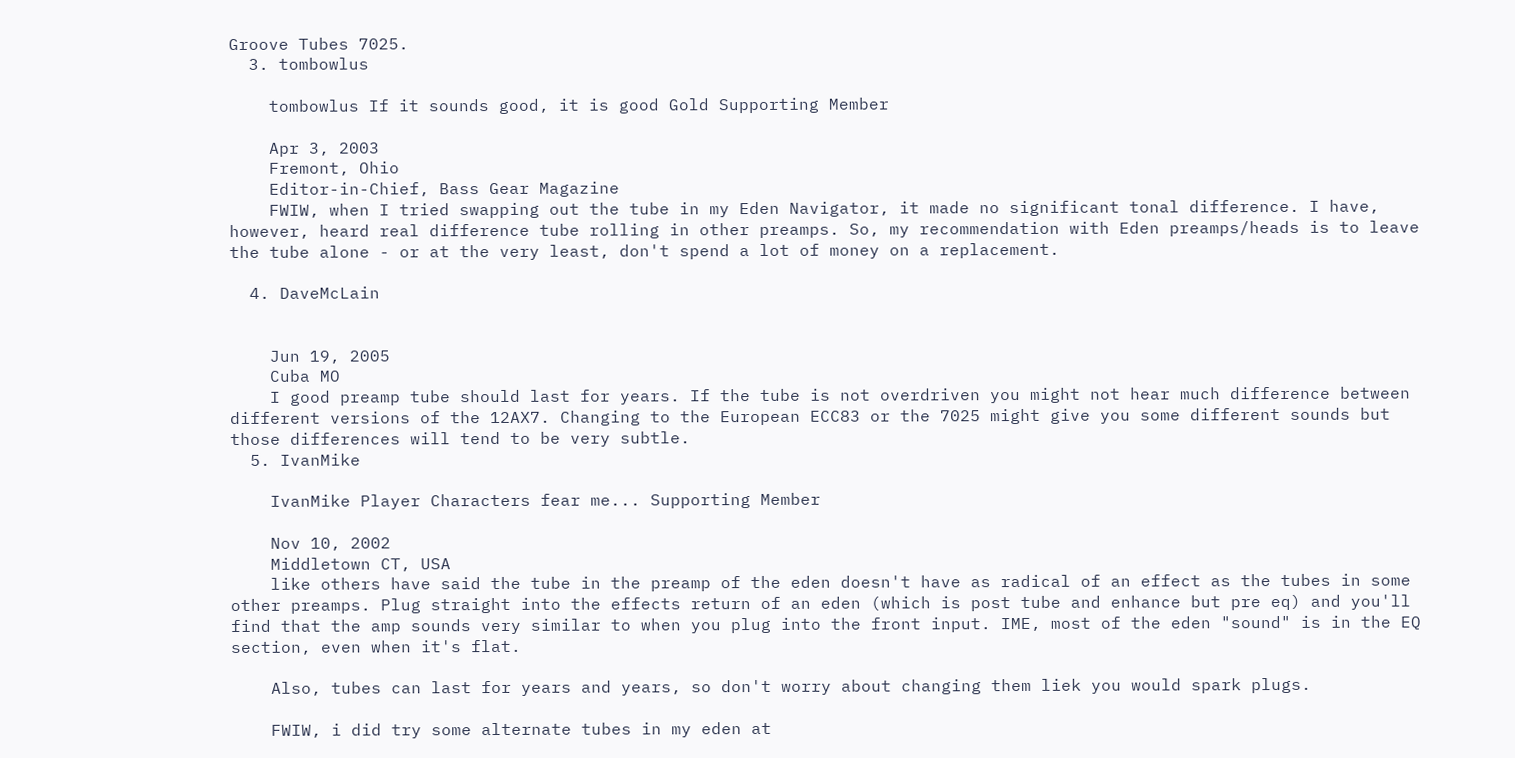Groove Tubes 7025.
  3. tombowlus

    tombowlus If it sounds good, it is good Gold Supporting Member

    Apr 3, 2003
    Fremont, Ohio
    Editor-in-Chief, Bass Gear Magazine
    FWIW, when I tried swapping out the tube in my Eden Navigator, it made no significant tonal difference. I have, however, heard real difference tube rolling in other preamps. So, my recommendation with Eden preamps/heads is to leave the tube alone - or at the very least, don't spend a lot of money on a replacement.

  4. DaveMcLain


    Jun 19, 2005
    Cuba MO
    I good preamp tube should last for years. If the tube is not overdriven you might not hear much difference between different versions of the 12AX7. Changing to the European ECC83 or the 7025 might give you some different sounds but those differences will tend to be very subtle.
  5. IvanMike

    IvanMike Player Characters fear me... Supporting Member

    Nov 10, 2002
    Middletown CT, USA
    like others have said the tube in the preamp of the eden doesn't have as radical of an effect as the tubes in some other preamps. Plug straight into the effects return of an eden (which is post tube and enhance but pre eq) and you'll find that the amp sounds very similar to when you plug into the front input. IME, most of the eden "sound" is in the EQ section, even when it's flat.

    Also, tubes can last for years and years, so don't worry about changing them liek you would spark plugs.

    FWIW, i did try some alternate tubes in my eden at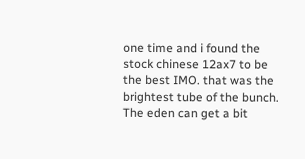one time and i found the stock chinese 12ax7 to be the best IMO. that was the brightest tube of the bunch. The eden can get a bit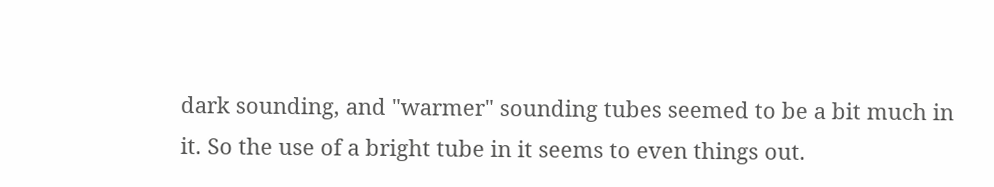dark sounding, and "warmer" sounding tubes seemed to be a bit much in it. So the use of a bright tube in it seems to even things out.